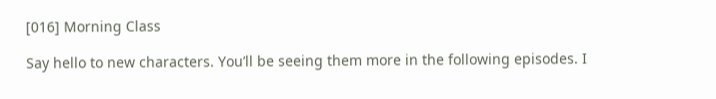[016] Morning Class

Say hello to new characters. You’ll be seeing them more in the following episodes. I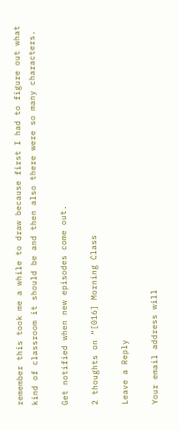remember this took me a while to draw because first I had to figure out what kind of classroom it should be and then also there were so many characters.

Get notified when new episodes come out.

2 thoughts on “[016] Morning Class

Leave a Reply

Your email address will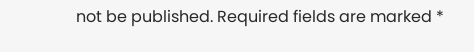not be published. Required fields are marked *